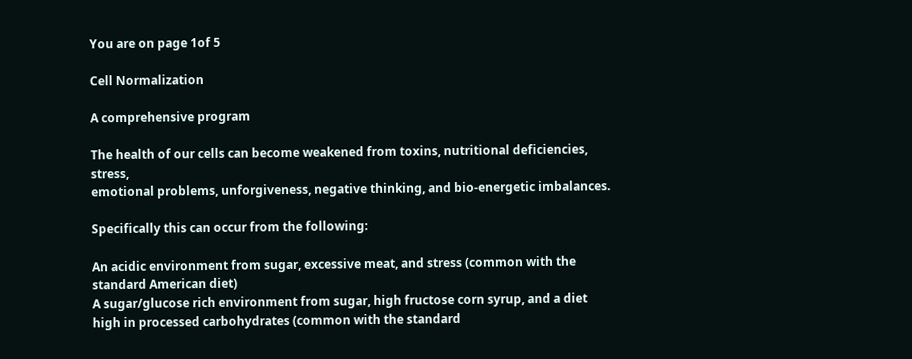You are on page 1of 5

Cell Normalization

A comprehensive program

The health of our cells can become weakened from toxins, nutritional deficiencies, stress,
emotional problems, unforgiveness, negative thinking, and bio-energetic imbalances.

Specifically this can occur from the following:

An acidic environment from sugar, excessive meat, and stress (common with the
standard American diet)
A sugar/glucose rich environment from sugar, high fructose corn syrup, and a diet
high in processed carbohydrates (common with the standard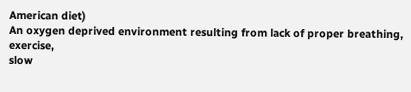American diet)
An oxygen deprived environment resulting from lack of proper breathing, exercise,
slow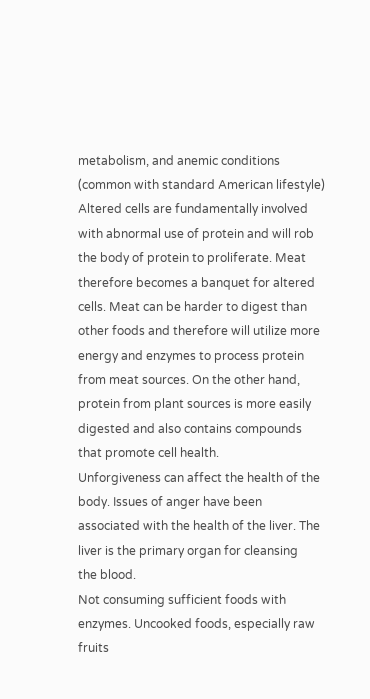metabolism, and anemic conditions (common with standard American lifestyle)
Altered cells are fundamentally involved with abnormal use of protein and will rob
the body of protein to proliferate. Meat therefore becomes a banquet for altered
cells. Meat can be harder to digest than other foods and therefore will utilize more
energy and enzymes to process protein from meat sources. On the other hand,
protein from plant sources is more easily digested and also contains compounds
that promote cell health.
Unforgiveness can affect the health of the body. Issues of anger have been
associated with the health of the liver. The liver is the primary organ for cleansing
the blood.
Not consuming sufficient foods with enzymes. Uncooked foods, especially raw fruits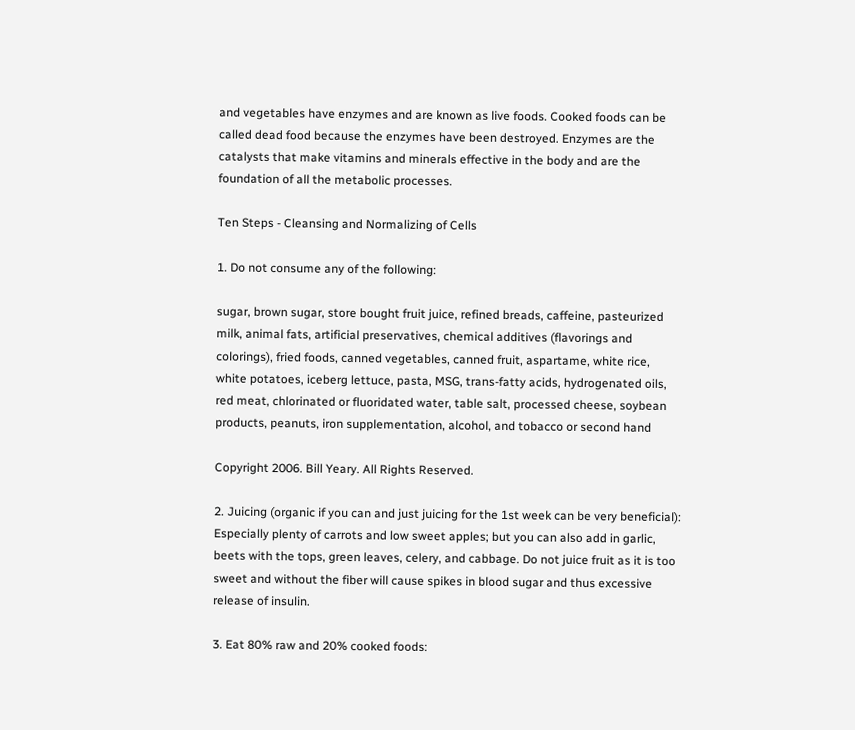and vegetables have enzymes and are known as live foods. Cooked foods can be
called dead food because the enzymes have been destroyed. Enzymes are the
catalysts that make vitamins and minerals effective in the body and are the
foundation of all the metabolic processes.

Ten Steps - Cleansing and Normalizing of Cells

1. Do not consume any of the following:

sugar, brown sugar, store bought fruit juice, refined breads, caffeine, pasteurized
milk, animal fats, artificial preservatives, chemical additives (flavorings and
colorings), fried foods, canned vegetables, canned fruit, aspartame, white rice,
white potatoes, iceberg lettuce, pasta, MSG, trans-fatty acids, hydrogenated oils,
red meat, chlorinated or fluoridated water, table salt, processed cheese, soybean
products, peanuts, iron supplementation, alcohol, and tobacco or second hand

Copyright 2006. Bill Yeary. All Rights Reserved.

2. Juicing (organic if you can and just juicing for the 1st week can be very beneficial):
Especially plenty of carrots and low sweet apples; but you can also add in garlic,
beets with the tops, green leaves, celery, and cabbage. Do not juice fruit as it is too
sweet and without the fiber will cause spikes in blood sugar and thus excessive
release of insulin.

3. Eat 80% raw and 20% cooked foods: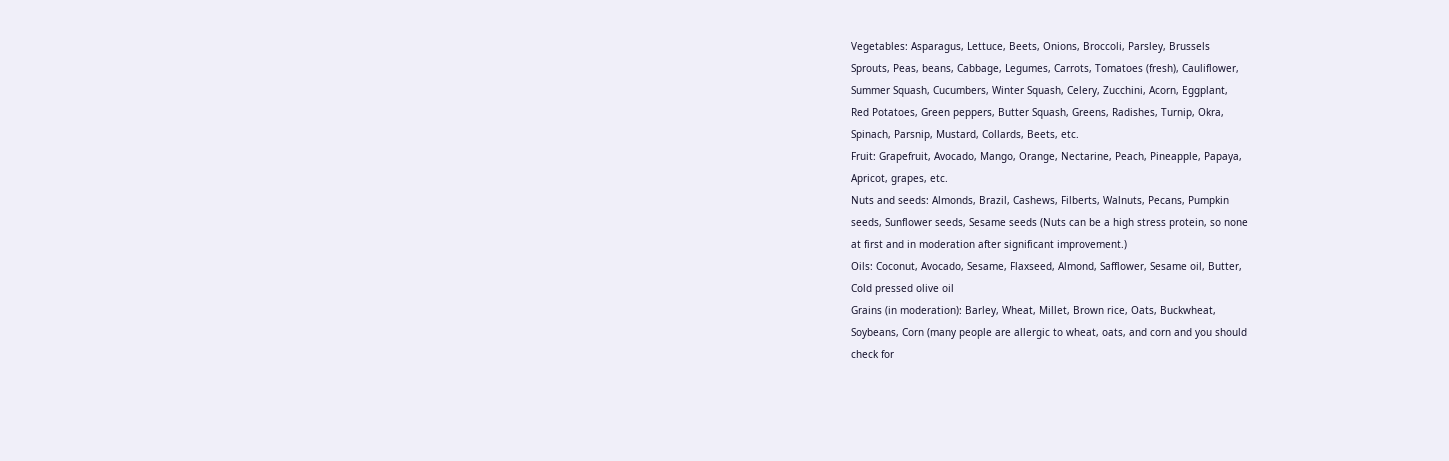Vegetables: Asparagus, Lettuce, Beets, Onions, Broccoli, Parsley, Brussels
Sprouts, Peas, beans, Cabbage, Legumes, Carrots, Tomatoes (fresh), Cauliflower,
Summer Squash, Cucumbers, Winter Squash, Celery, Zucchini, Acorn, Eggplant,
Red Potatoes, Green peppers, Butter Squash, Greens, Radishes, Turnip, Okra,
Spinach, Parsnip, Mustard, Collards, Beets, etc.
Fruit: Grapefruit, Avocado, Mango, Orange, Nectarine, Peach, Pineapple, Papaya,
Apricot, grapes, etc.
Nuts and seeds: Almonds, Brazil, Cashews, Filberts, Walnuts, Pecans, Pumpkin
seeds, Sunflower seeds, Sesame seeds (Nuts can be a high stress protein, so none
at first and in moderation after significant improvement.)
Oils: Coconut, Avocado, Sesame, Flaxseed, Almond, Safflower, Sesame oil, Butter,
Cold pressed olive oil
Grains (in moderation): Barley, Wheat, Millet, Brown rice, Oats, Buckwheat,
Soybeans, Corn (many people are allergic to wheat, oats, and corn and you should
check for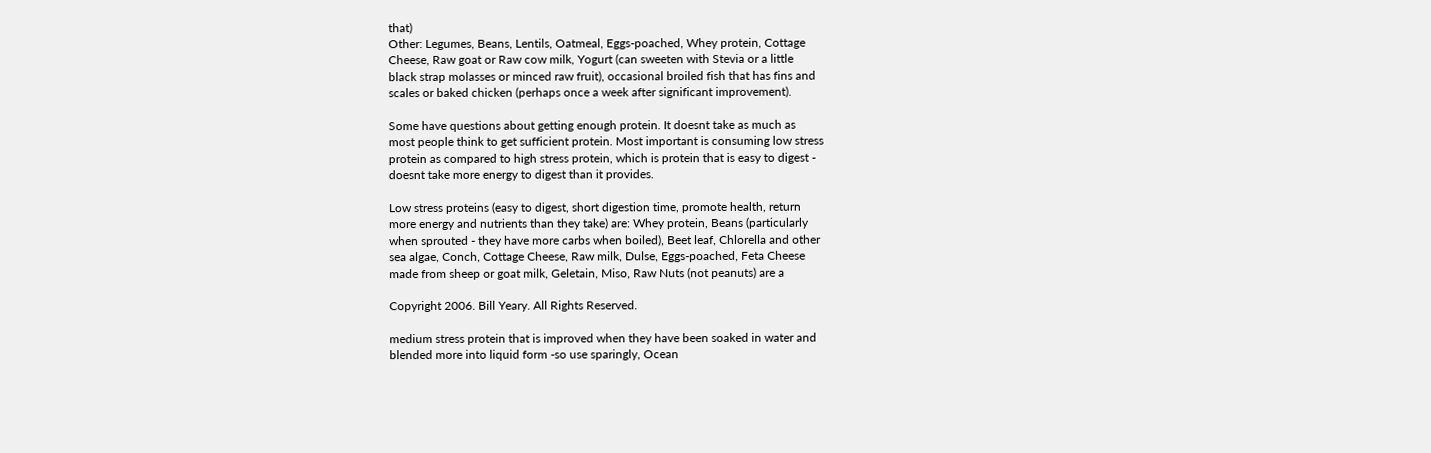that)
Other: Legumes, Beans, Lentils, Oatmeal, Eggs-poached, Whey protein, Cottage
Cheese, Raw goat or Raw cow milk, Yogurt (can sweeten with Stevia or a little
black strap molasses or minced raw fruit), occasional broiled fish that has fins and
scales or baked chicken (perhaps once a week after significant improvement).

Some have questions about getting enough protein. It doesnt take as much as
most people think to get sufficient protein. Most important is consuming low stress
protein as compared to high stress protein, which is protein that is easy to digest -
doesnt take more energy to digest than it provides.

Low stress proteins (easy to digest, short digestion time, promote health, return
more energy and nutrients than they take) are: Whey protein, Beans (particularly
when sprouted - they have more carbs when boiled), Beet leaf, Chlorella and other
sea algae, Conch, Cottage Cheese, Raw milk, Dulse, Eggs-poached, Feta Cheese
made from sheep or goat milk, Geletain, Miso, Raw Nuts (not peanuts) are a

Copyright 2006. Bill Yeary. All Rights Reserved.

medium stress protein that is improved when they have been soaked in water and
blended more into liquid form -so use sparingly, Ocean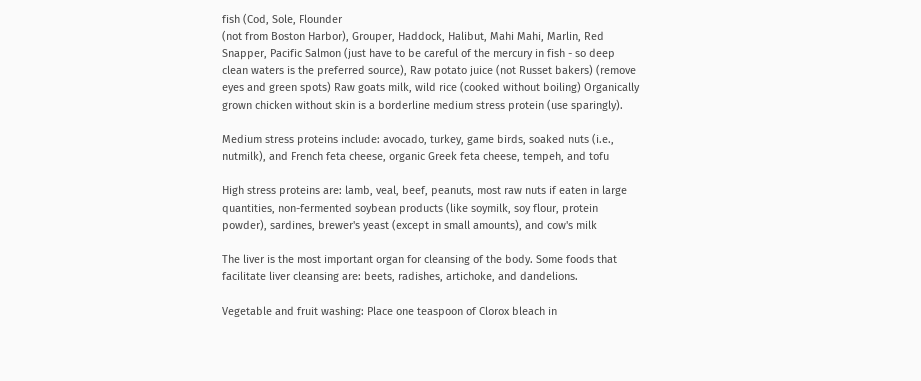fish (Cod, Sole, Flounder
(not from Boston Harbor), Grouper, Haddock, Halibut, Mahi Mahi, Marlin, Red
Snapper, Pacific Salmon (just have to be careful of the mercury in fish - so deep
clean waters is the preferred source), Raw potato juice (not Russet bakers) (remove
eyes and green spots) Raw goats milk, wild rice (cooked without boiling) Organically
grown chicken without skin is a borderline medium stress protein (use sparingly).

Medium stress proteins include: avocado, turkey, game birds, soaked nuts (i.e.,
nutmilk), and French feta cheese, organic Greek feta cheese, tempeh, and tofu

High stress proteins are: lamb, veal, beef, peanuts, most raw nuts if eaten in large
quantities, non-fermented soybean products (like soymilk, soy flour, protein
powder), sardines, brewer's yeast (except in small amounts), and cow's milk

The liver is the most important organ for cleansing of the body. Some foods that
facilitate liver cleansing are: beets, radishes, artichoke, and dandelions.

Vegetable and fruit washing: Place one teaspoon of Clorox bleach in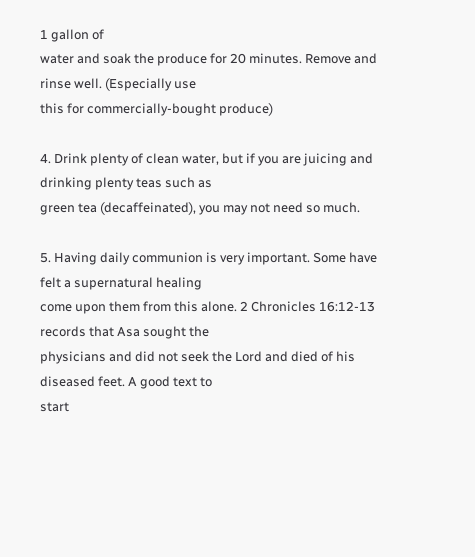1 gallon of
water and soak the produce for 20 minutes. Remove and rinse well. (Especially use
this for commercially-bought produce)

4. Drink plenty of clean water, but if you are juicing and drinking plenty teas such as
green tea (decaffeinated), you may not need so much.

5. Having daily communion is very important. Some have felt a supernatural healing
come upon them from this alone. 2 Chronicles 16:12-13 records that Asa sought the
physicians and did not seek the Lord and died of his diseased feet. A good text to
start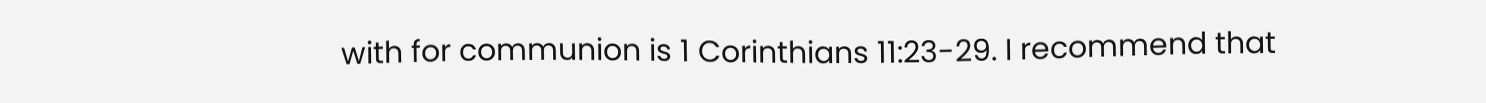with for communion is 1 Corinthians 11:23-29. I recommend that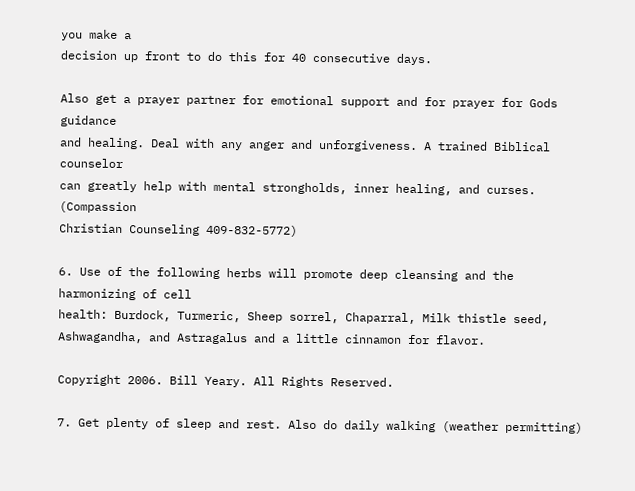you make a
decision up front to do this for 40 consecutive days.

Also get a prayer partner for emotional support and for prayer for Gods guidance
and healing. Deal with any anger and unforgiveness. A trained Biblical counselor
can greatly help with mental strongholds, inner healing, and curses. (Compassion
Christian Counseling 409-832-5772)

6. Use of the following herbs will promote deep cleansing and the harmonizing of cell
health: Burdock, Turmeric, Sheep sorrel, Chaparral, Milk thistle seed,
Ashwagandha, and Astragalus and a little cinnamon for flavor.

Copyright 2006. Bill Yeary. All Rights Reserved.

7. Get plenty of sleep and rest. Also do daily walking (weather permitting)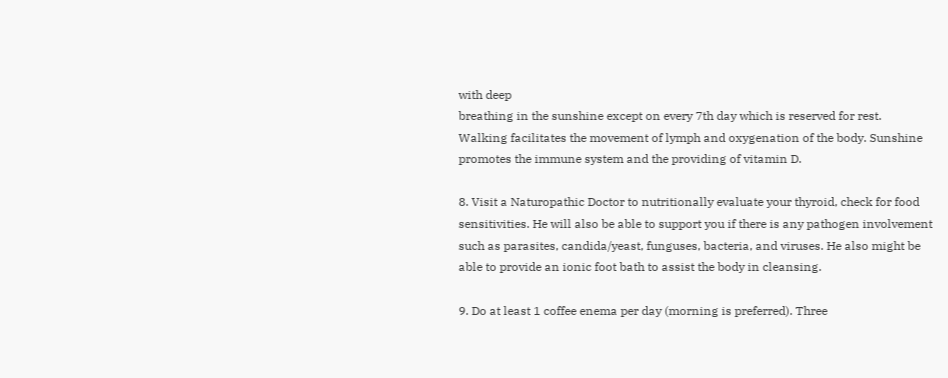with deep
breathing in the sunshine except on every 7th day which is reserved for rest.
Walking facilitates the movement of lymph and oxygenation of the body. Sunshine
promotes the immune system and the providing of vitamin D.

8. Visit a Naturopathic Doctor to nutritionally evaluate your thyroid, check for food
sensitivities. He will also be able to support you if there is any pathogen involvement
such as parasites, candida/yeast, funguses, bacteria, and viruses. He also might be
able to provide an ionic foot bath to assist the body in cleansing.

9. Do at least 1 coffee enema per day (morning is preferred). Three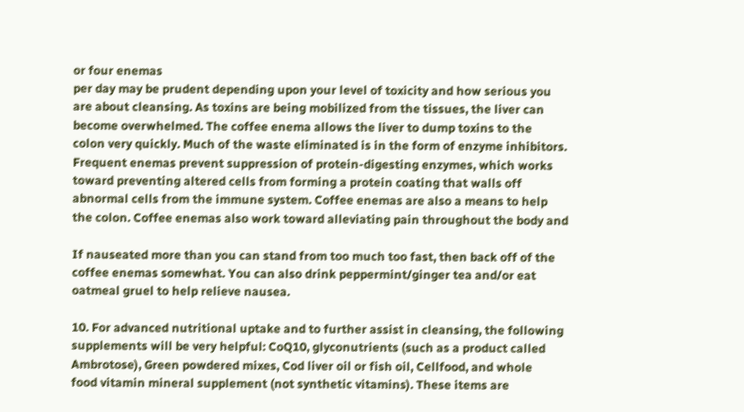or four enemas
per day may be prudent depending upon your level of toxicity and how serious you
are about cleansing. As toxins are being mobilized from the tissues, the liver can
become overwhelmed. The coffee enema allows the liver to dump toxins to the
colon very quickly. Much of the waste eliminated is in the form of enzyme inhibitors.
Frequent enemas prevent suppression of protein-digesting enzymes, which works
toward preventing altered cells from forming a protein coating that walls off
abnormal cells from the immune system. Coffee enemas are also a means to help
the colon. Coffee enemas also work toward alleviating pain throughout the body and

If nauseated more than you can stand from too much too fast, then back off of the
coffee enemas somewhat. You can also drink peppermint/ginger tea and/or eat
oatmeal gruel to help relieve nausea.

10. For advanced nutritional uptake and to further assist in cleansing, the following
supplements will be very helpful: CoQ10, glyconutrients (such as a product called
Ambrotose), Green powdered mixes, Cod liver oil or fish oil, Cellfood, and whole
food vitamin mineral supplement (not synthetic vitamins). These items are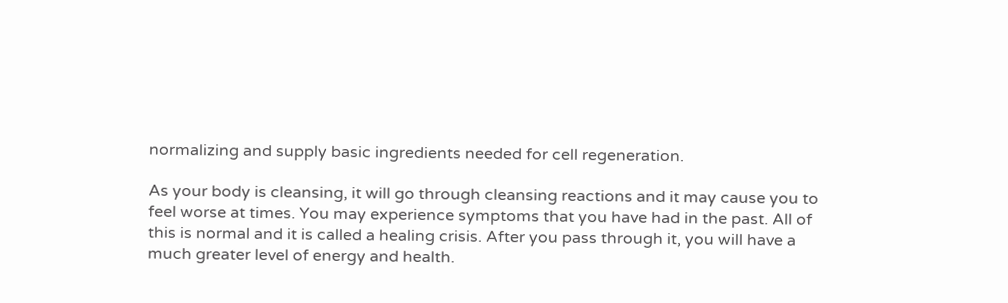normalizing and supply basic ingredients needed for cell regeneration.

As your body is cleansing, it will go through cleansing reactions and it may cause you to
feel worse at times. You may experience symptoms that you have had in the past. All of
this is normal and it is called a healing crisis. After you pass through it, you will have a
much greater level of energy and health.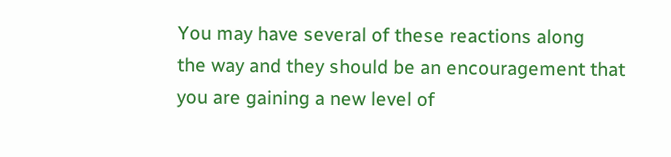You may have several of these reactions along
the way and they should be an encouragement that you are gaining a new level of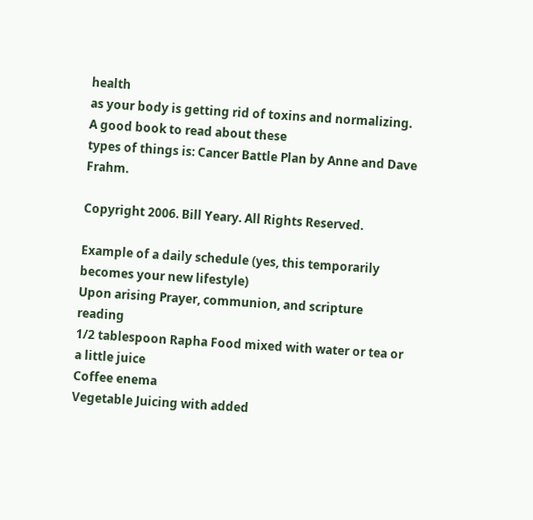health
as your body is getting rid of toxins and normalizing. A good book to read about these
types of things is: Cancer Battle Plan by Anne and Dave Frahm.

Copyright 2006. Bill Yeary. All Rights Reserved.

Example of a daily schedule (yes, this temporarily becomes your new lifestyle)
Upon arising Prayer, communion, and scripture reading
1/2 tablespoon Rapha Food mixed with water or tea or a little juice
Coffee enema
Vegetable Juicing with added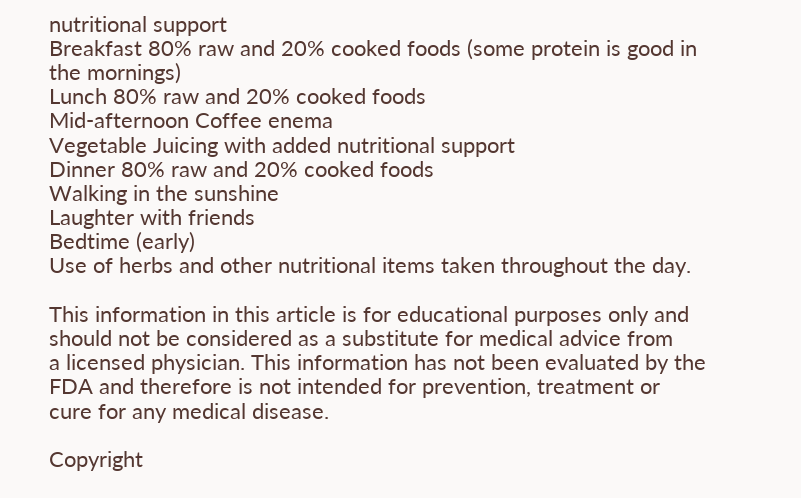nutritional support
Breakfast 80% raw and 20% cooked foods (some protein is good in the mornings)
Lunch 80% raw and 20% cooked foods
Mid-afternoon Coffee enema
Vegetable Juicing with added nutritional support
Dinner 80% raw and 20% cooked foods
Walking in the sunshine
Laughter with friends
Bedtime (early)
Use of herbs and other nutritional items taken throughout the day.

This information in this article is for educational purposes only and should not be considered as a substitute for medical advice from
a licensed physician. This information has not been evaluated by the FDA and therefore is not intended for prevention, treatment or
cure for any medical disease.

Copyright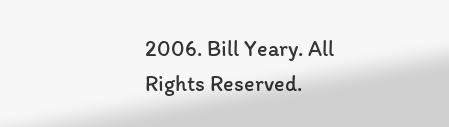2006. Bill Yeary. All Rights Reserved.